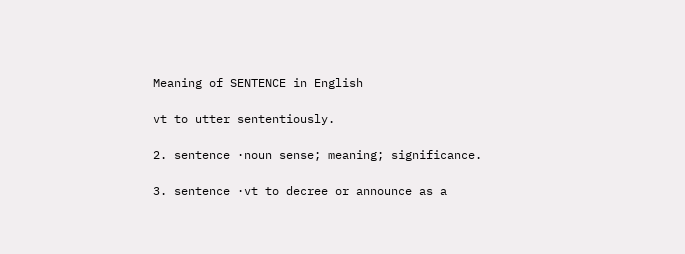Meaning of SENTENCE in English

vt to utter sententiously.

2. sentence ·noun sense; meaning; significance.

3. sentence ·vt to decree or announce as a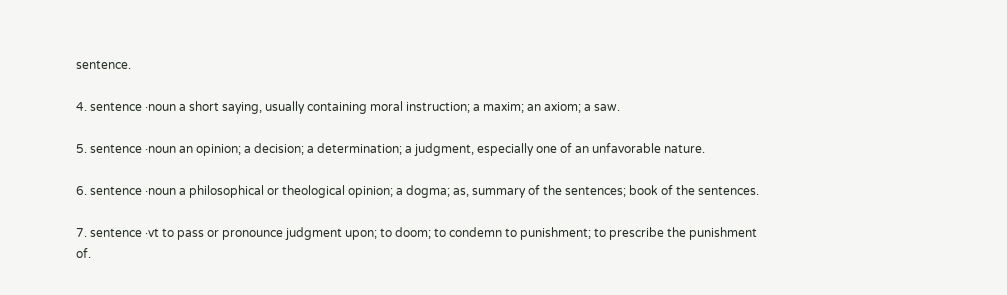sentence.

4. sentence ·noun a short saying, usually containing moral instruction; a maxim; an axiom; a saw.

5. sentence ·noun an opinion; a decision; a determination; a judgment, especially one of an unfavorable nature.

6. sentence ·noun a philosophical or theological opinion; a dogma; as, summary of the sentences; book of the sentences.

7. sentence ·vt to pass or pronounce judgment upon; to doom; to condemn to punishment; to prescribe the punishment of.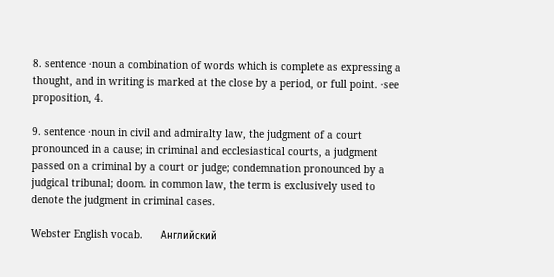8. sentence ·noun a combination of words which is complete as expressing a thought, and in writing is marked at the close by a period, or full point. ·see proposition, 4.

9. sentence ·noun in civil and admiralty law, the judgment of a court pronounced in a cause; in criminal and ecclesiastical courts, a judgment passed on a criminal by a court or judge; condemnation pronounced by a judgical tribunal; doom. in common law, the term is exclusively used to denote the judgment in criminal cases.

Webster English vocab.      Английский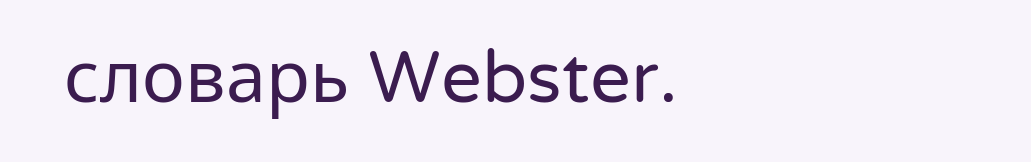словарь Webster.